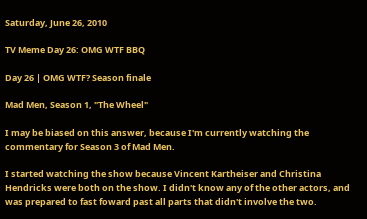Saturday, June 26, 2010

TV Meme Day 26: OMG WTF BBQ

Day 26 | OMG WTF? Season finale

Mad Men, Season 1, "The Wheel"

I may be biased on this answer, because I'm currently watching the commentary for Season 3 of Mad Men.

I started watching the show because Vincent Kartheiser and Christina Hendricks were both on the show. I didn't know any of the other actors, and was prepared to fast foward past all parts that didn't involve the two.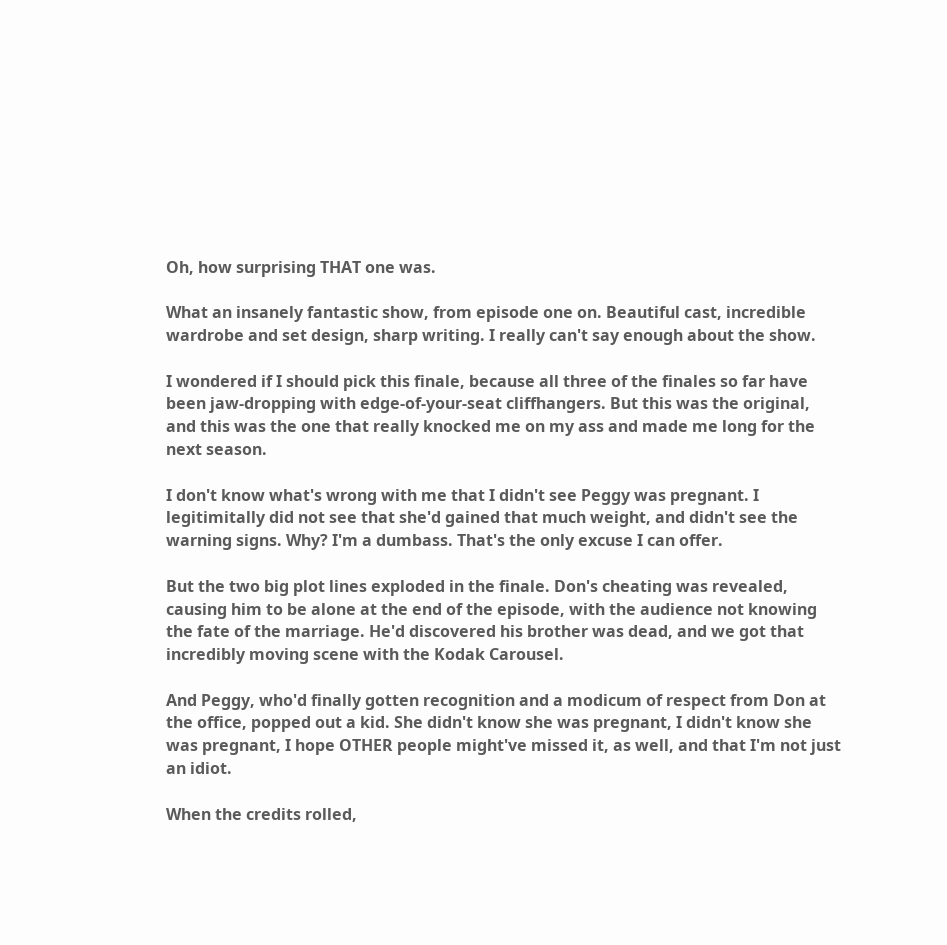Oh, how surprising THAT one was.

What an insanely fantastic show, from episode one on. Beautiful cast, incredible wardrobe and set design, sharp writing. I really can't say enough about the show.

I wondered if I should pick this finale, because all three of the finales so far have been jaw-dropping with edge-of-your-seat cliffhangers. But this was the original, and this was the one that really knocked me on my ass and made me long for the next season.

I don't know what's wrong with me that I didn't see Peggy was pregnant. I legitimitally did not see that she'd gained that much weight, and didn't see the warning signs. Why? I'm a dumbass. That's the only excuse I can offer.

But the two big plot lines exploded in the finale. Don's cheating was revealed, causing him to be alone at the end of the episode, with the audience not knowing the fate of the marriage. He'd discovered his brother was dead, and we got that incredibly moving scene with the Kodak Carousel.

And Peggy, who'd finally gotten recognition and a modicum of respect from Don at the office, popped out a kid. She didn't know she was pregnant, I didn't know she was pregnant, I hope OTHER people might've missed it, as well, and that I'm not just an idiot.

When the credits rolled,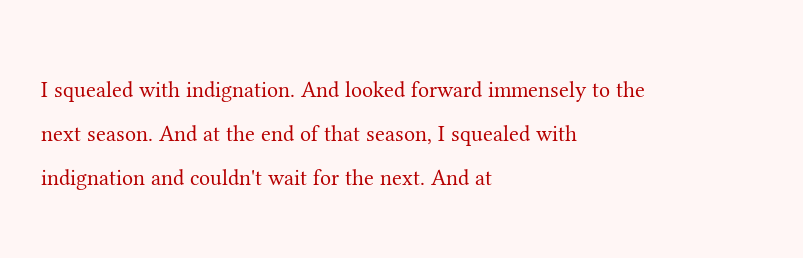I squealed with indignation. And looked forward immensely to the next season. And at the end of that season, I squealed with indignation and couldn't wait for the next. And at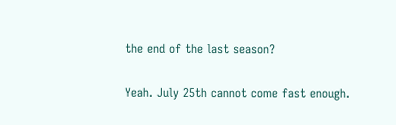the end of the last season?

Yeah. July 25th cannot come fast enough.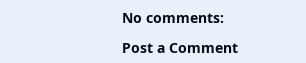No comments:

Post a Comment